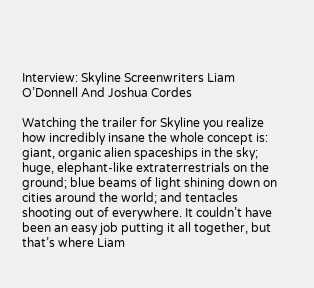Interview: Skyline Screenwriters Liam O’Donnell And Joshua Cordes

Watching the trailer for Skyline you realize how incredibly insane the whole concept is: giant, organic alien spaceships in the sky; huge, elephant-like extraterrestrials on the ground; blue beams of light shining down on cities around the world; and tentacles shooting out of everywhere. It couldn’t have been an easy job putting it all together, but that’s where Liam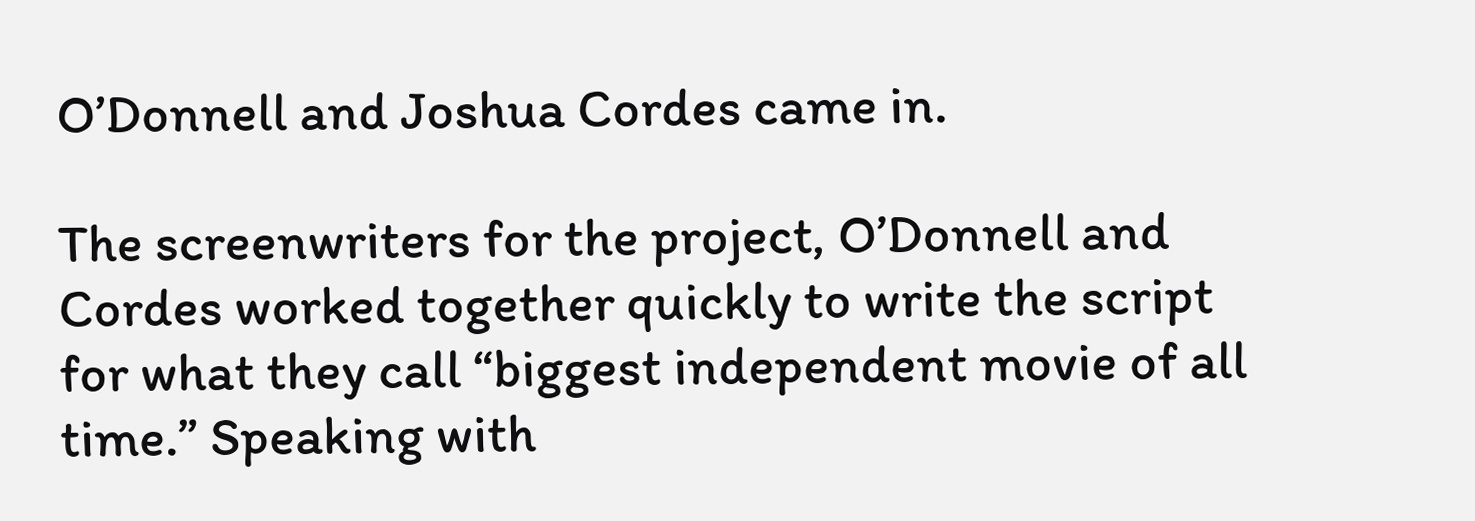O’Donnell and Joshua Cordes came in.

The screenwriters for the project, O’Donnell and Cordes worked together quickly to write the script for what they call “biggest independent movie of all time.” Speaking with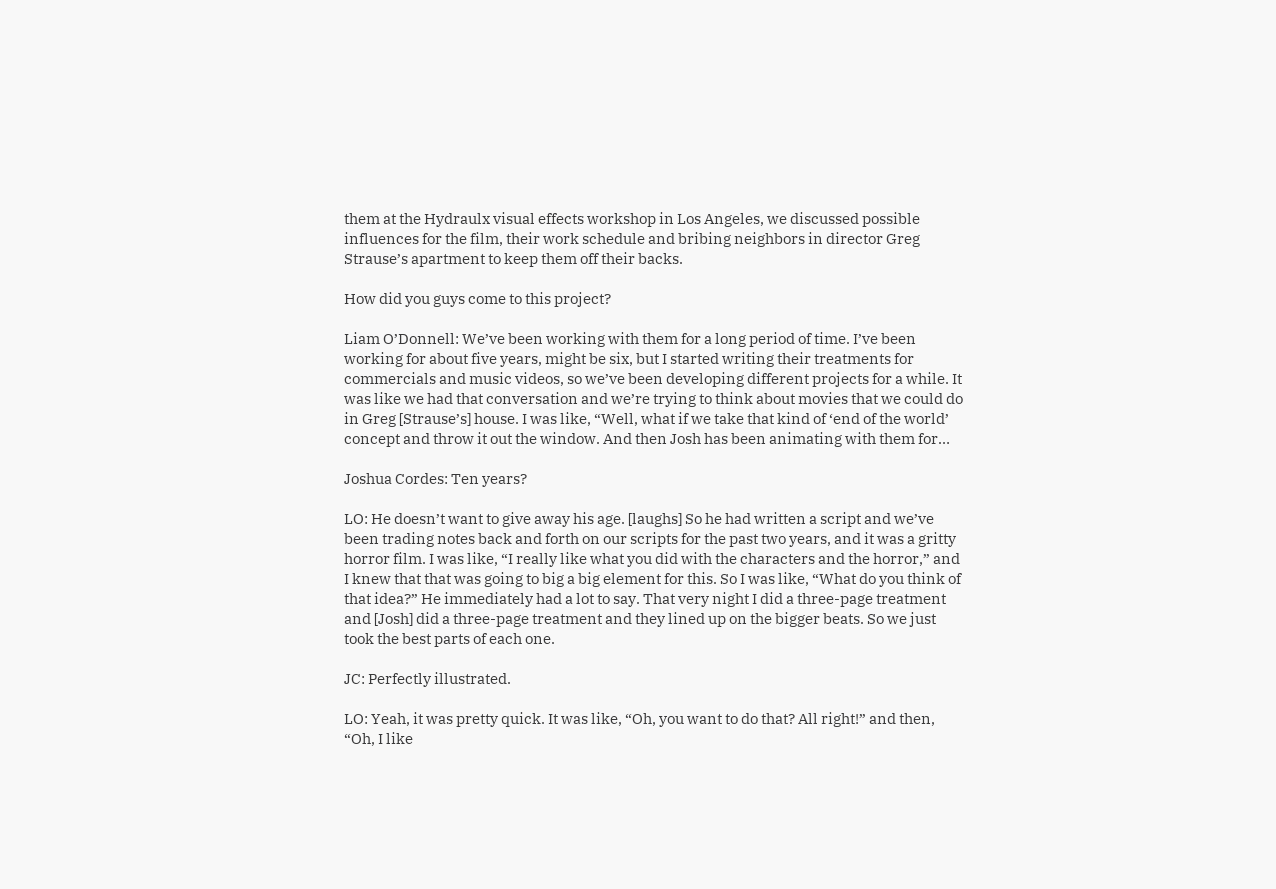them at the Hydraulx visual effects workshop in Los Angeles, we discussed possible influences for the film, their work schedule and bribing neighbors in director Greg Strause’s apartment to keep them off their backs.

How did you guys come to this project?

Liam O’Donnell: We’ve been working with them for a long period of time. I’ve been working for about five years, might be six, but I started writing their treatments for commercials and music videos, so we’ve been developing different projects for a while. It was like we had that conversation and we’re trying to think about movies that we could do in Greg [Strause’s] house. I was like, “Well, what if we take that kind of ‘end of the world’ concept and throw it out the window. And then Josh has been animating with them for…

Joshua Cordes: Ten years?

LO: He doesn’t want to give away his age. [laughs] So he had written a script and we’ve been trading notes back and forth on our scripts for the past two years, and it was a gritty horror film. I was like, “I really like what you did with the characters and the horror,” and I knew that that was going to big a big element for this. So I was like, “What do you think of that idea?” He immediately had a lot to say. That very night I did a three-page treatment and [Josh] did a three-page treatment and they lined up on the bigger beats. So we just took the best parts of each one.

JC: Perfectly illustrated.

LO: Yeah, it was pretty quick. It was like, “Oh, you want to do that? All right!” and then, “Oh, I like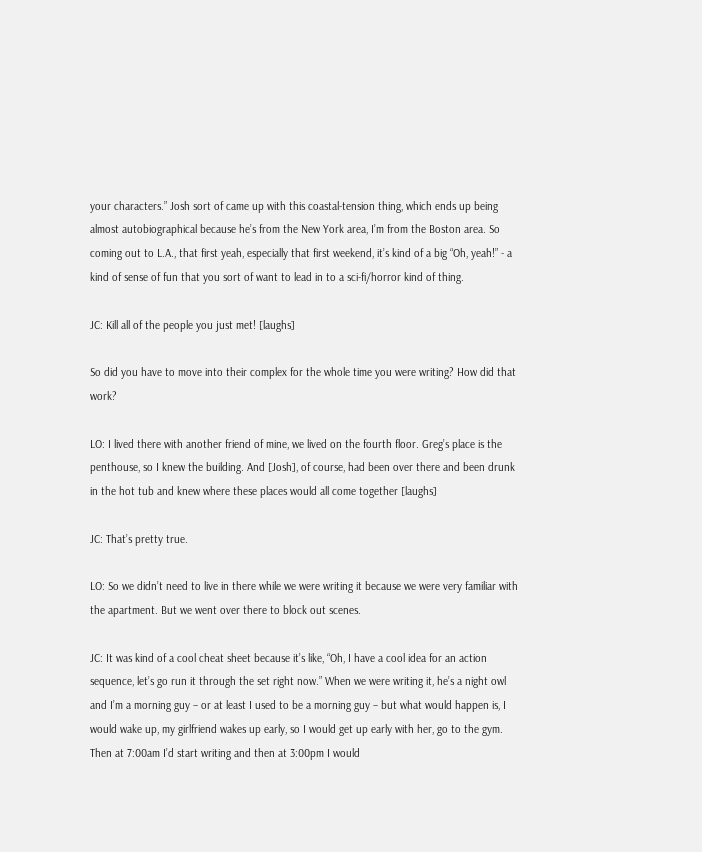your characters.” Josh sort of came up with this coastal-tension thing, which ends up being almost autobiographical because he’s from the New York area, I’m from the Boston area. So coming out to L.A., that first yeah, especially that first weekend, it’s kind of a big “Oh, yeah!” - a kind of sense of fun that you sort of want to lead in to a sci-fi/horror kind of thing.

JC: Kill all of the people you just met! [laughs]

So did you have to move into their complex for the whole time you were writing? How did that work?

LO: I lived there with another friend of mine, we lived on the fourth floor. Greg’s place is the penthouse, so I knew the building. And [Josh], of course, had been over there and been drunk in the hot tub and knew where these places would all come together [laughs]

JC: That’s pretty true.

LO: So we didn’t need to live in there while we were writing it because we were very familiar with the apartment. But we went over there to block out scenes.

JC: It was kind of a cool cheat sheet because it’s like, “Oh, I have a cool idea for an action sequence, let’s go run it through the set right now.” When we were writing it, he’s a night owl and I’m a morning guy – or at least I used to be a morning guy – but what would happen is, I would wake up, my girlfriend wakes up early, so I would get up early with her, go to the gym. Then at 7:00am I’d start writing and then at 3:00pm I would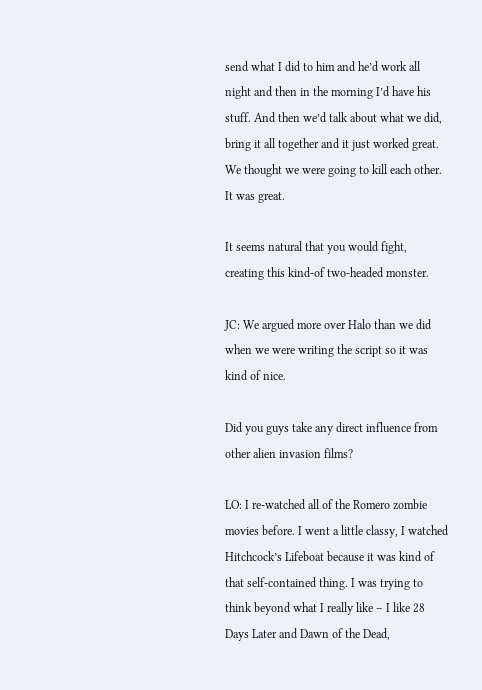send what I did to him and he’d work all night and then in the morning I’d have his stuff. And then we’d talk about what we did, bring it all together and it just worked great. We thought we were going to kill each other. It was great.

It seems natural that you would fight, creating this kind-of two-headed monster.

JC: We argued more over Halo than we did when we were writing the script so it was kind of nice.

Did you guys take any direct influence from other alien invasion films?

LO: I re-watched all of the Romero zombie movies before. I went a little classy, I watched Hitchcock’s Lifeboat because it was kind of that self-contained thing. I was trying to think beyond what I really like – I like 28 Days Later and Dawn of the Dead,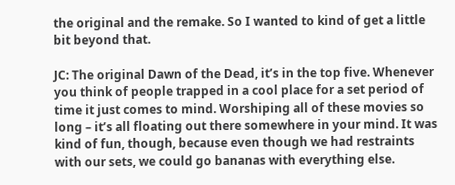the original and the remake. So I wanted to kind of get a little bit beyond that.

JC: The original Dawn of the Dead, it’s in the top five. Whenever you think of people trapped in a cool place for a set period of time it just comes to mind. Worshiping all of these movies so long – it’s all floating out there somewhere in your mind. It was kind of fun, though, because even though we had restraints with our sets, we could go bananas with everything else.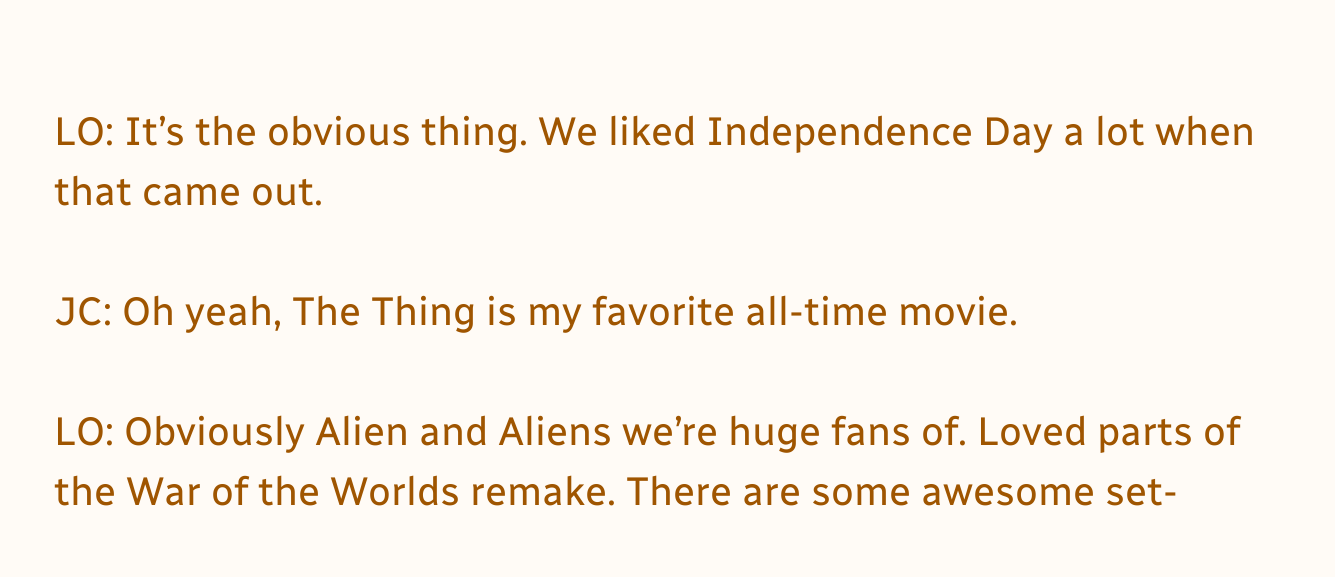LO: It’s the obvious thing. We liked Independence Day a lot when that came out.

JC: Oh yeah, The Thing is my favorite all-time movie.

LO: Obviously Alien and Aliens we’re huge fans of. Loved parts of the War of the Worlds remake. There are some awesome set-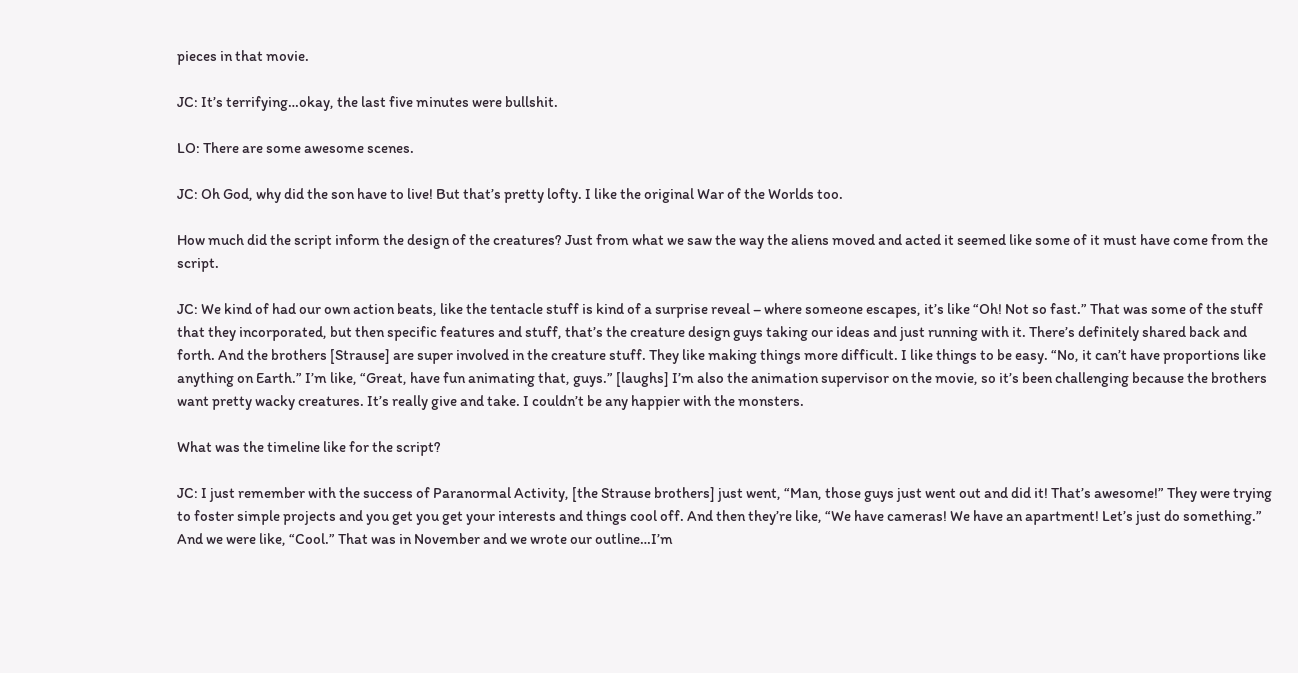pieces in that movie.

JC: It’s terrifying…okay, the last five minutes were bullshit.

LO: There are some awesome scenes.

JC: Oh God, why did the son have to live! But that’s pretty lofty. I like the original War of the Worlds too.

How much did the script inform the design of the creatures? Just from what we saw the way the aliens moved and acted it seemed like some of it must have come from the script.

JC: We kind of had our own action beats, like the tentacle stuff is kind of a surprise reveal – where someone escapes, it’s like “Oh! Not so fast.” That was some of the stuff that they incorporated, but then specific features and stuff, that’s the creature design guys taking our ideas and just running with it. There’s definitely shared back and forth. And the brothers [Strause] are super involved in the creature stuff. They like making things more difficult. I like things to be easy. “No, it can’t have proportions like anything on Earth.” I’m like, “Great, have fun animating that, guys.” [laughs] I’m also the animation supervisor on the movie, so it’s been challenging because the brothers want pretty wacky creatures. It’s really give and take. I couldn’t be any happier with the monsters.

What was the timeline like for the script?

JC: I just remember with the success of Paranormal Activity, [the Strause brothers] just went, “Man, those guys just went out and did it! That’s awesome!” They were trying to foster simple projects and you get you get your interests and things cool off. And then they’re like, “We have cameras! We have an apartment! Let’s just do something.” And we were like, “Cool.” That was in November and we wrote our outline…I’m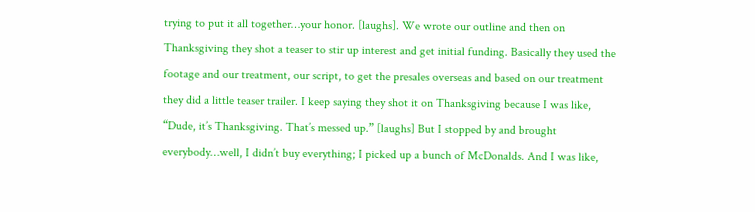trying to put it all together…your honor. [laughs]. We wrote our outline and then on Thanksgiving they shot a teaser to stir up interest and get initial funding. Basically they used the footage and our treatment, our script, to get the presales overseas and based on our treatment they did a little teaser trailer. I keep saying they shot it on Thanksgiving because I was like, “Dude, it’s Thanksgiving. That’s messed up.” [laughs] But I stopped by and brought everybody…well, I didn’t buy everything; I picked up a bunch of McDonalds. And I was like,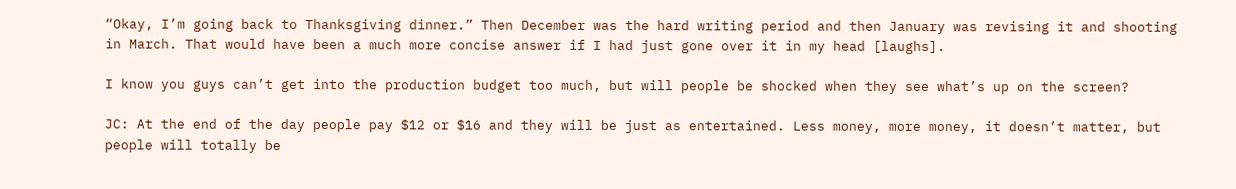“Okay, I’m going back to Thanksgiving dinner.” Then December was the hard writing period and then January was revising it and shooting in March. That would have been a much more concise answer if I had just gone over it in my head [laughs].

I know you guys can’t get into the production budget too much, but will people be shocked when they see what’s up on the screen?

JC: At the end of the day people pay $12 or $16 and they will be just as entertained. Less money, more money, it doesn’t matter, but people will totally be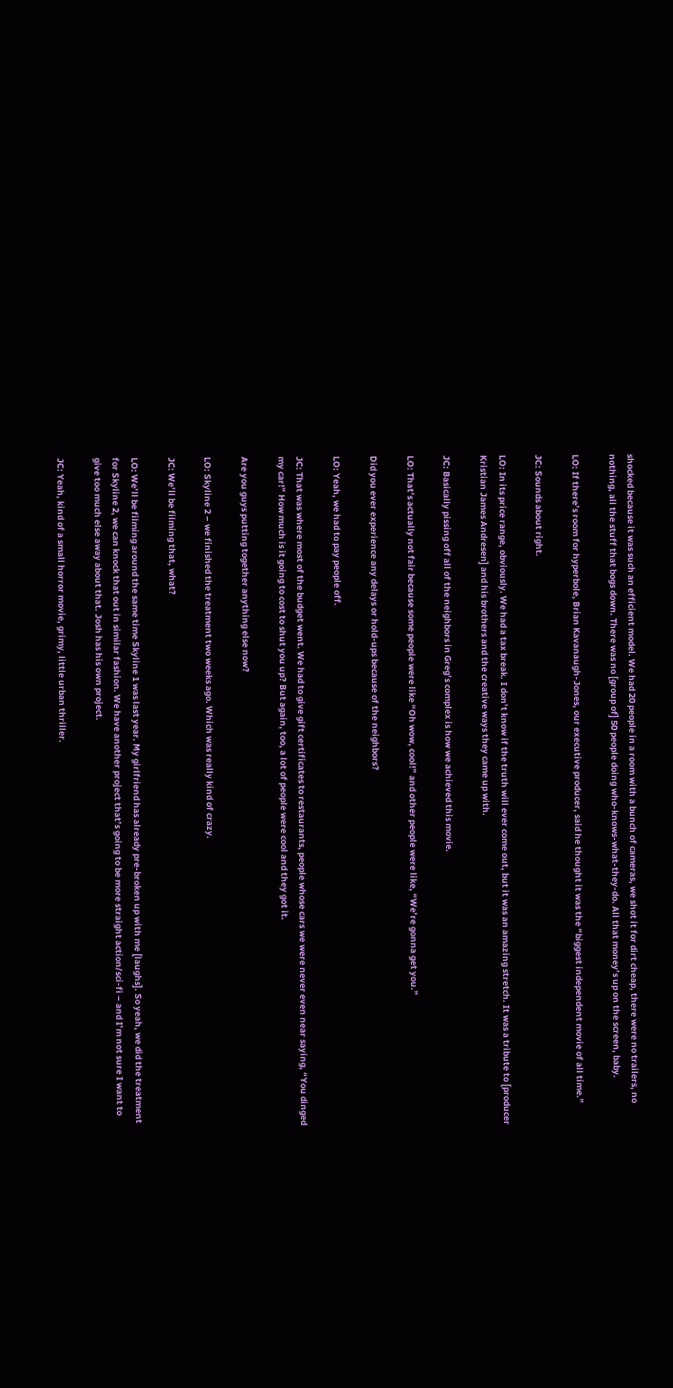shocked because it was such an efficient model. We had 20 people in a room with a bunch of cameras, we shot it for dirt cheap, there were no trailers, no nothing, all the stuff that bogs down. There was no [group of] 50 people doing who-knows-what-they-do. All that money’s up on the screen, baby.

LO: If there’s room for hyperbole, Brian Kavanaugh-Jones, our executive producer, said he thought it was the “biggest independent movie of all time.”

JC: Sounds about right.

LO: In its price range, obviously. We had a tax break. I don’t know if the truth will ever come out, but it was an amazing stretch. It was a tribute to [producer Kristian James Andresen] and his brothers and the creative ways they came up with.

JC: Basically pissing off all of the neighbors in Greg’s complex is how we achieved this movie.

LO: That’s actually not fair because some people were like “Oh wow, cool!” and other people were like, “We’re gonna get you.”

Did you ever experience any delays or hold-ups because of the neighbors?

LO: Yeah, we had to pay people off.

JC: That was where most of the budget went. We had to give gift certificates to restaurants, people whose cars we were never even near saying, “You dinged my car!” How much is it going to cost to shut you up? But again, too, a lot of people were cool and they got it.

Are you guys putting together anything else now?

LO: Skyline 2 – we finished the treatment two weeks ago. Which was really kind of crazy.

JC: We’ll be filming that, what?

LO: We’ll be filming around the same time Skyline 1 was last year. My girlfriend has already pre-broken up with me [laughs]. So yeah, we did the treatment for Skyline 2, we can knock that out in similar fashion. We have another project that’s going to be more straight action/sci-fi – and I’m not sure I want to give too much else away about that. Josh has his own project.

JC: Yeah, kind of a small horror movie, grimy, little urban thriller.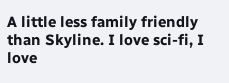A little less family friendly than Skyline. I love sci-fi, I love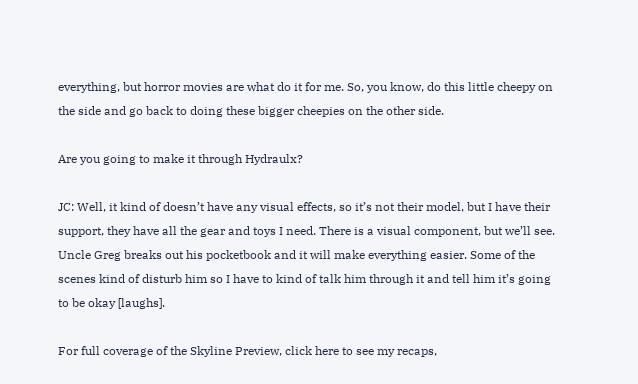everything, but horror movies are what do it for me. So, you know, do this little cheepy on the side and go back to doing these bigger cheepies on the other side.

Are you going to make it through Hydraulx?

JC: Well, it kind of doesn’t have any visual effects, so it’s not their model, but I have their support, they have all the gear and toys I need. There is a visual component, but we’ll see. Uncle Greg breaks out his pocketbook and it will make everything easier. Some of the scenes kind of disturb him so I have to kind of talk him through it and tell him it’s going to be okay [laughs].

For full coverage of the Skyline Preview, click here to see my recaps,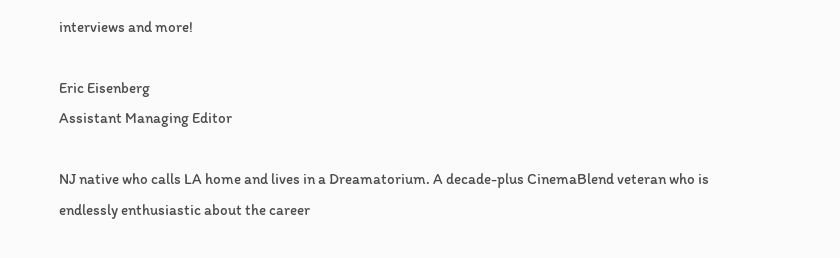interviews and more!

Eric Eisenberg
Assistant Managing Editor

NJ native who calls LA home and lives in a Dreamatorium. A decade-plus CinemaBlend veteran who is endlessly enthusiastic about the career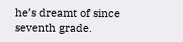he’s dreamt of since seventh grade.